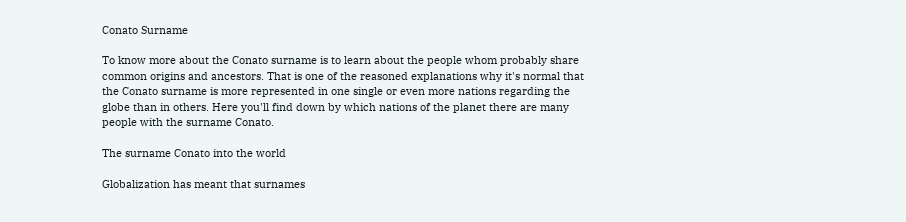Conato Surname

To know more about the Conato surname is to learn about the people whom probably share common origins and ancestors. That is one of the reasoned explanations why it's normal that the Conato surname is more represented in one single or even more nations regarding the globe than in others. Here you'll find down by which nations of the planet there are many people with the surname Conato.

The surname Conato into the world

Globalization has meant that surnames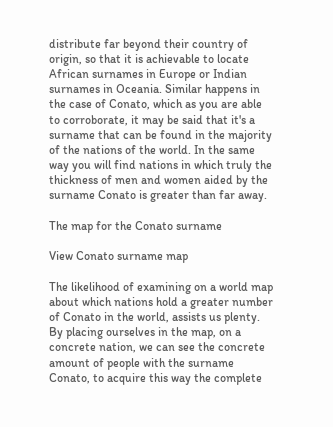distribute far beyond their country of origin, so that it is achievable to locate African surnames in Europe or Indian surnames in Oceania. Similar happens in the case of Conato, which as you are able to corroborate, it may be said that it's a surname that can be found in the majority of the nations of the world. In the same way you will find nations in which truly the thickness of men and women aided by the surname Conato is greater than far away.

The map for the Conato surname

View Conato surname map

The likelihood of examining on a world map about which nations hold a greater number of Conato in the world, assists us plenty. By placing ourselves in the map, on a concrete nation, we can see the concrete amount of people with the surname Conato, to acquire this way the complete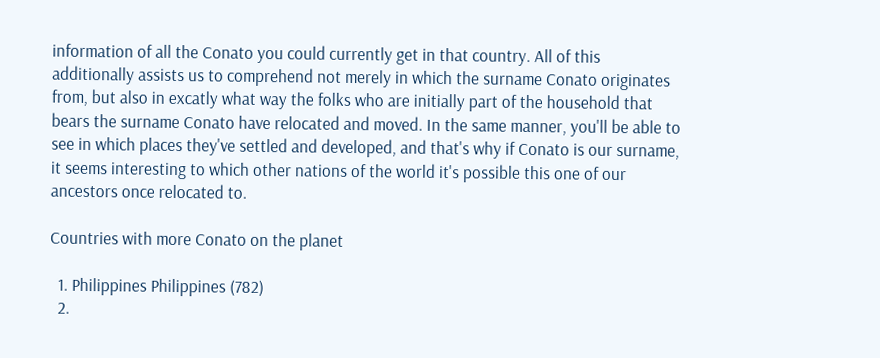information of all the Conato you could currently get in that country. All of this additionally assists us to comprehend not merely in which the surname Conato originates from, but also in excatly what way the folks who are initially part of the household that bears the surname Conato have relocated and moved. In the same manner, you'll be able to see in which places they've settled and developed, and that's why if Conato is our surname, it seems interesting to which other nations of the world it's possible this one of our ancestors once relocated to.

Countries with more Conato on the planet

  1. Philippines Philippines (782)
  2.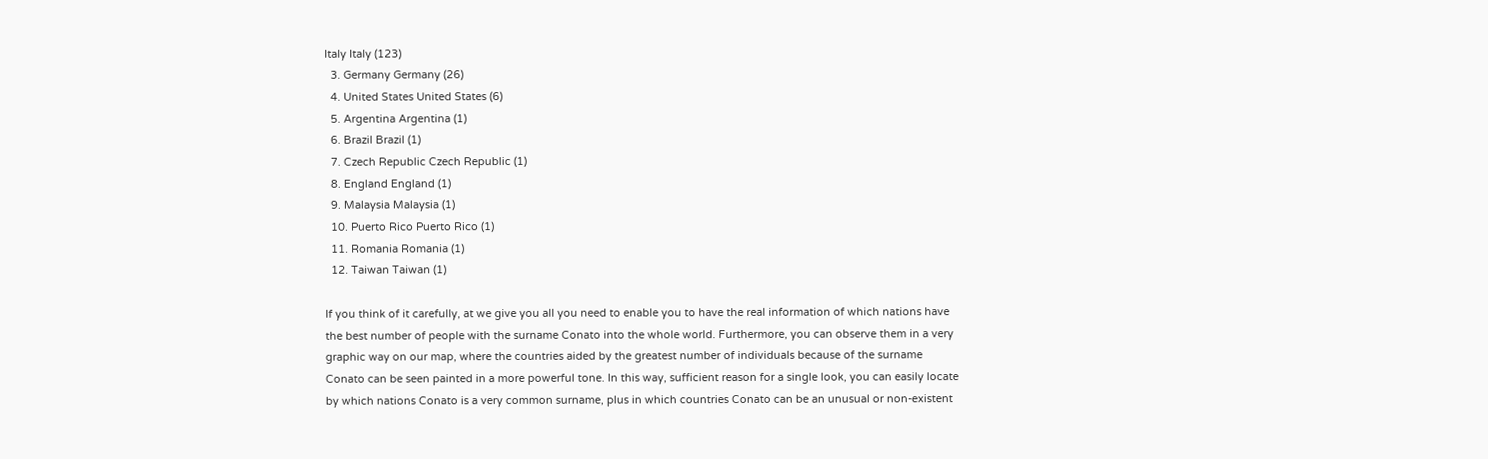Italy Italy (123)
  3. Germany Germany (26)
  4. United States United States (6)
  5. Argentina Argentina (1)
  6. Brazil Brazil (1)
  7. Czech Republic Czech Republic (1)
  8. England England (1)
  9. Malaysia Malaysia (1)
  10. Puerto Rico Puerto Rico (1)
  11. Romania Romania (1)
  12. Taiwan Taiwan (1)

If you think of it carefully, at we give you all you need to enable you to have the real information of which nations have the best number of people with the surname Conato into the whole world. Furthermore, you can observe them in a very graphic way on our map, where the countries aided by the greatest number of individuals because of the surname Conato can be seen painted in a more powerful tone. In this way, sufficient reason for a single look, you can easily locate by which nations Conato is a very common surname, plus in which countries Conato can be an unusual or non-existent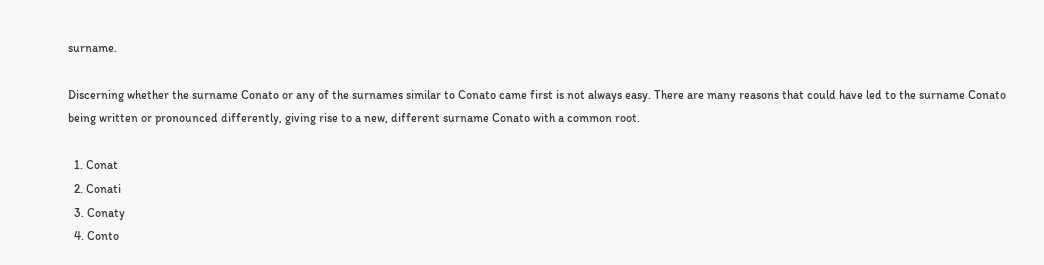surname.

Discerning whether the surname Conato or any of the surnames similar to Conato came first is not always easy. There are many reasons that could have led to the surname Conato being written or pronounced differently, giving rise to a new, different surname Conato with a common root.

  1. Conat
  2. Conati
  3. Conaty
  4. Conto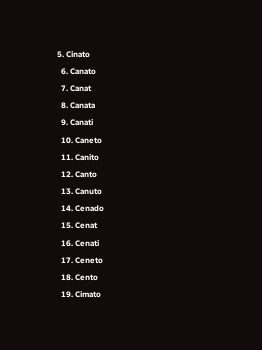5. Cinato
  6. Canato
  7. Canat
  8. Canata
  9. Canati
  10. Caneto
  11. Canito
  12. Canto
  13. Canuto
  14. Cenado
  15. Cenat
  16. Cenati
  17. Ceneto
  18. Cento
  19. Cimato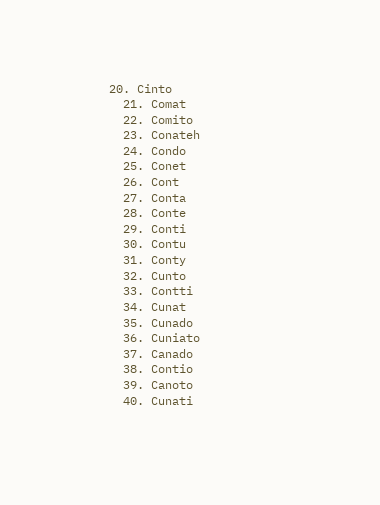20. Cinto
  21. Comat
  22. Comito
  23. Conateh
  24. Condo
  25. Conet
  26. Cont
  27. Conta
  28. Conte
  29. Conti
  30. Contu
  31. Conty
  32. Cunto
  33. Contti
  34. Cunat
  35. Cunado
  36. Cuniato
  37. Canado
  38. Contio
  39. Canoto
  40. Cunati